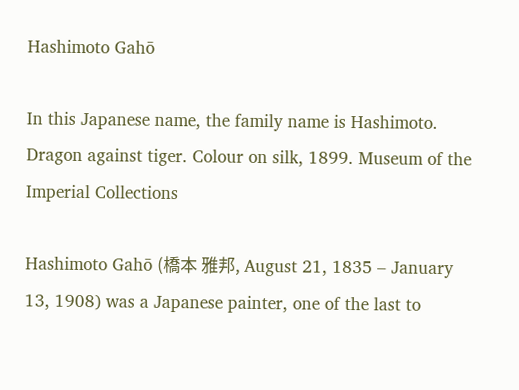Hashimoto Gahō

In this Japanese name, the family name is Hashimoto.
Dragon against tiger. Colour on silk, 1899. Museum of the Imperial Collections

Hashimoto Gahō (橋本 雅邦, August 21, 1835 – January 13, 1908) was a Japanese painter, one of the last to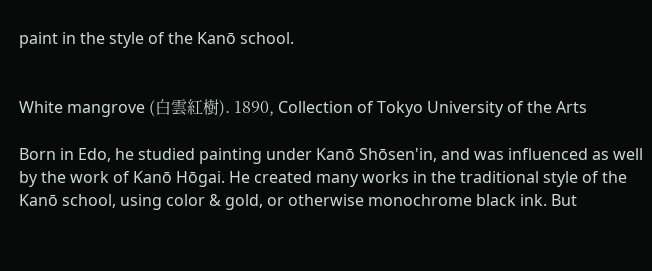paint in the style of the Kanō school.


White mangrove (白雲紅樹). 1890, Collection of Tokyo University of the Arts

Born in Edo, he studied painting under Kanō Shōsen'in, and was influenced as well by the work of Kanō Hōgai. He created many works in the traditional style of the Kanō school, using color & gold, or otherwise monochrome black ink. But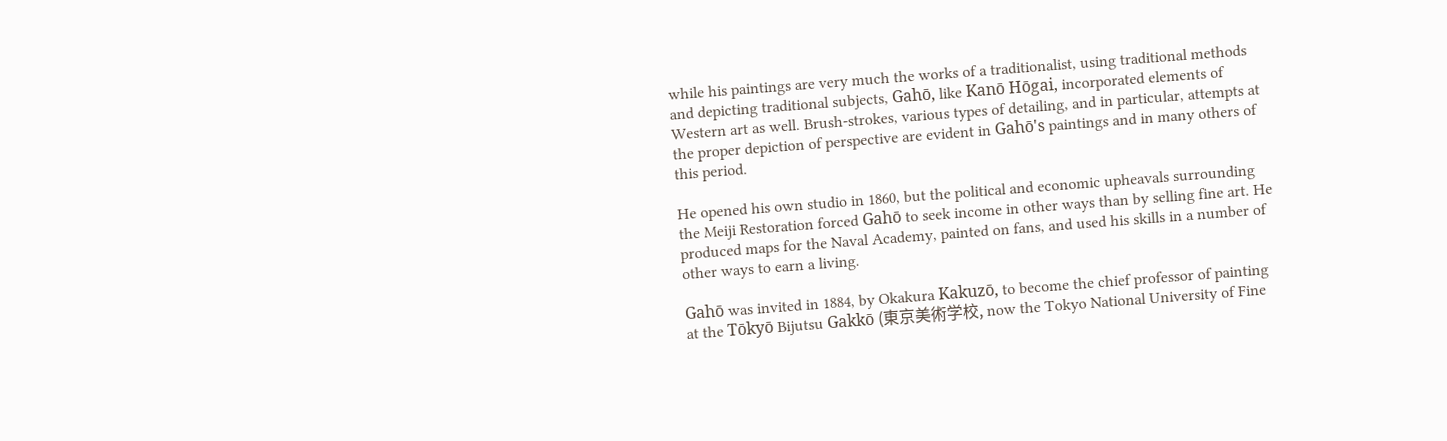while his paintings are very much the works of a traditionalist, using traditional methods and depicting traditional subjects, Gahō, like Kanō Hōgai, incorporated elements of Western art as well. Brush-strokes, various types of detailing, and in particular, attempts at the proper depiction of perspective are evident in Gahō's paintings and in many others of this period.

He opened his own studio in 1860, but the political and economic upheavals surrounding the Meiji Restoration forced Gahō to seek income in other ways than by selling fine art. He produced maps for the Naval Academy, painted on fans, and used his skills in a number of other ways to earn a living.

Gahō was invited in 1884, by Okakura Kakuzō, to become the chief professor of painting at the Tōkyō Bijutsu Gakkō (東京美術学校, now the Tokyo National University of Fine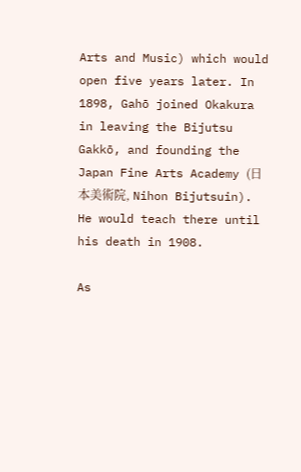Arts and Music) which would open five years later. In 1898, Gahō joined Okakura in leaving the Bijutsu Gakkō, and founding the Japan Fine Arts Academy (日本美術院, Nihon Bijutsuin). He would teach there until his death in 1908.

As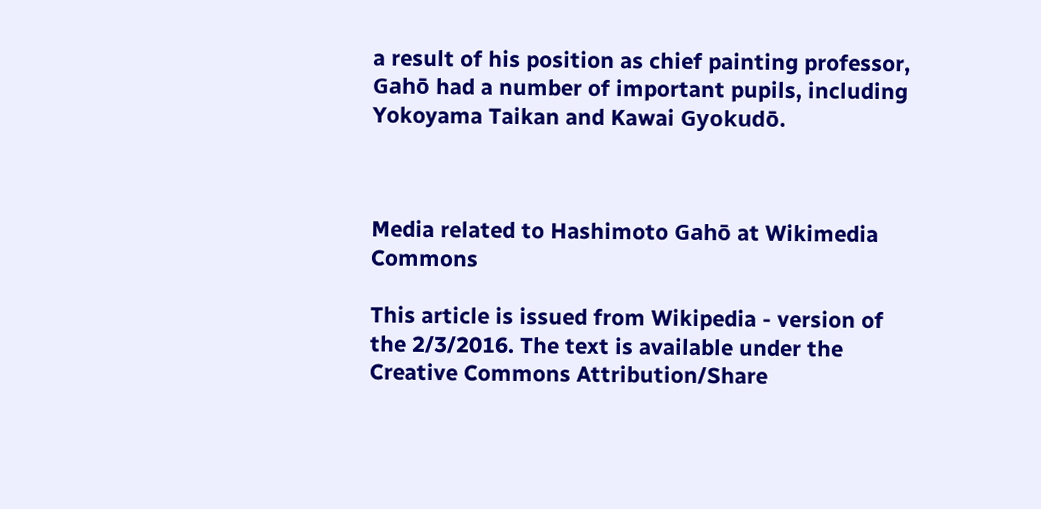a result of his position as chief painting professor, Gahō had a number of important pupils, including Yokoyama Taikan and Kawai Gyokudō.



Media related to Hashimoto Gahō at Wikimedia Commons

This article is issued from Wikipedia - version of the 2/3/2016. The text is available under the Creative Commons Attribution/Share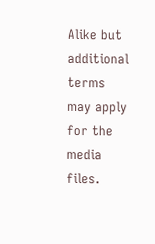Alike but additional terms may apply for the media files.